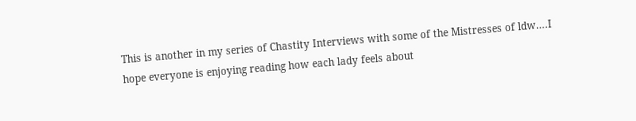This is another in my series of Chastity Interviews with some of the Mistresses of ldw….I hope everyone is enjoying reading how each lady feels about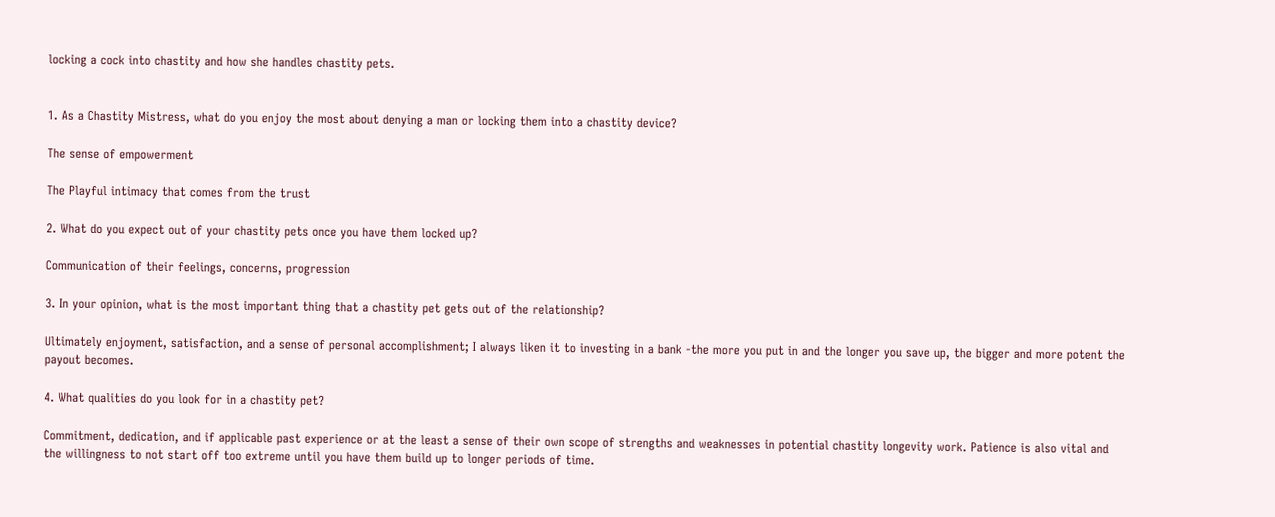locking a cock into chastity and how she handles chastity pets.


1. As a Chastity Mistress, what do you enjoy the most about denying a man or locking them into a chastity device?

The sense of empowerment

The Playful intimacy that comes from the trust

2. What do you expect out of your chastity pets once you have them locked up?

Communication of their feelings, concerns, progression

3. In your opinion, what is the most important thing that a chastity pet gets out of the relationship?

Ultimately enjoyment, satisfaction, and a sense of personal accomplishment; I always liken it to investing in a bank -the more you put in and the longer you save up, the bigger and more potent the payout becomes.

4. What qualities do you look for in a chastity pet?

Commitment, dedication, and if applicable past experience or at the least a sense of their own scope of strengths and weaknesses in potential chastity longevity work. Patience is also vital and the willingness to not start off too extreme until you have them build up to longer periods of time.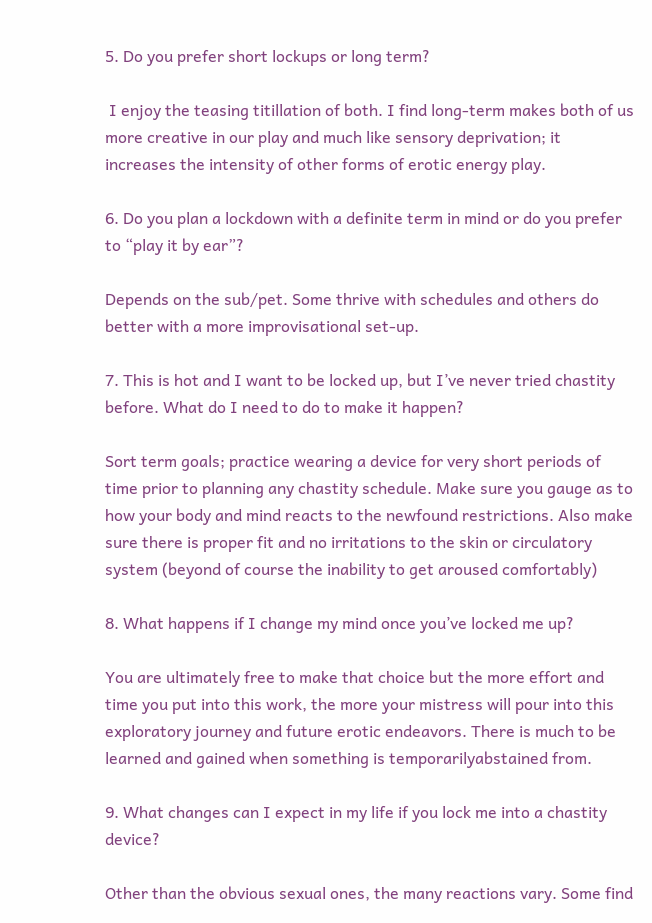5. Do you prefer short lockups or long term?

 I enjoy the teasing titillation of both. I find long-term makes both of us more creative in our play and much like sensory deprivation; it increases the intensity of other forms of erotic energy play.

6. Do you plan a lockdown with a definite term in mind or do you prefer to “play it by ear”?

Depends on the sub/pet. Some thrive with schedules and others do better with a more improvisational set-up.

7. This is hot and I want to be locked up, but I’ve never tried chastity before. What do I need to do to make it happen?

Sort term goals; practice wearing a device for very short periods of time prior to planning any chastity schedule. Make sure you gauge as to how your body and mind reacts to the newfound restrictions. Also make sure there is proper fit and no irritations to the skin or circulatory system (beyond of course the inability to get aroused comfortably)

8. What happens if I change my mind once you’ve locked me up?

You are ultimately free to make that choice but the more effort and time you put into this work, the more your mistress will pour into this exploratory journey and future erotic endeavors. There is much to be learned and gained when something is temporarilyabstained from.

9. What changes can I expect in my life if you lock me into a chastity device?

Other than the obvious sexual ones, the many reactions vary. Some find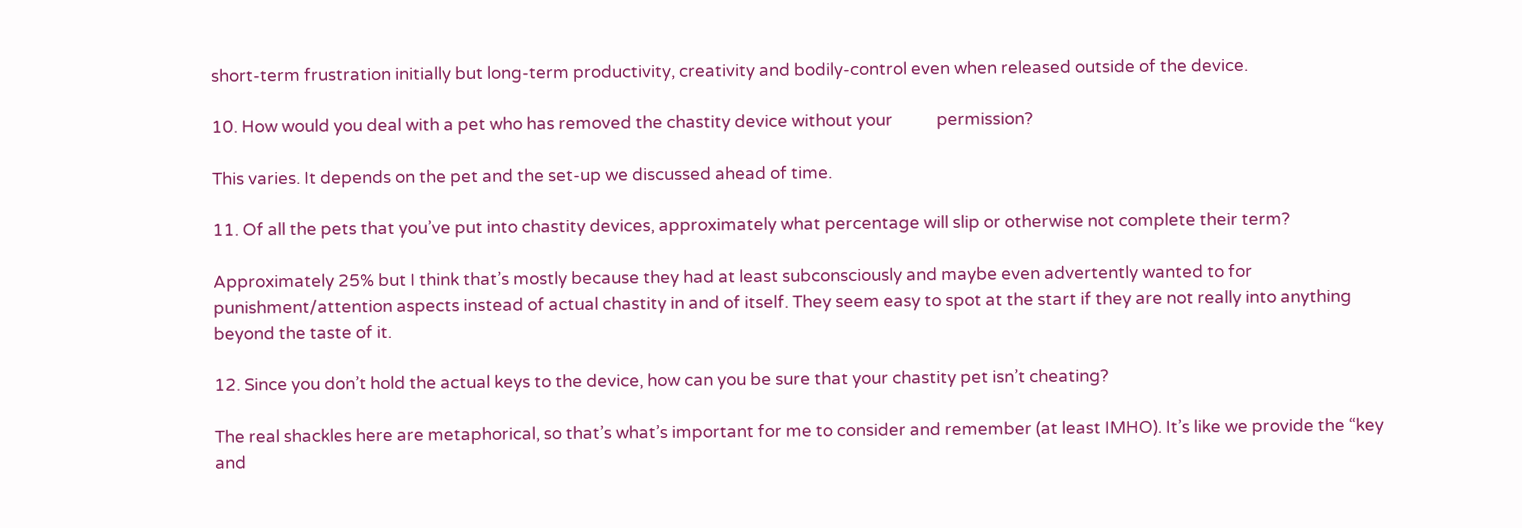short-term frustration initially but long-term productivity, creativity and bodily-control even when released outside of the device.

10. How would you deal with a pet who has removed the chastity device without your           permission?

This varies. It depends on the pet and the set-up we discussed ahead of time.

11. Of all the pets that you’ve put into chastity devices, approximately what percentage will slip or otherwise not complete their term?

Approximately 25% but I think that’s mostly because they had at least subconsciously and maybe even advertently wanted to for punishment/attention aspects instead of actual chastity in and of itself. They seem easy to spot at the start if they are not really into anything beyond the taste of it.

12. Since you don’t hold the actual keys to the device, how can you be sure that your chastity pet isn’t cheating?

The real shackles here are metaphorical, so that’s what’s important for me to consider and remember (at least IMHO). It’s like we provide the “key and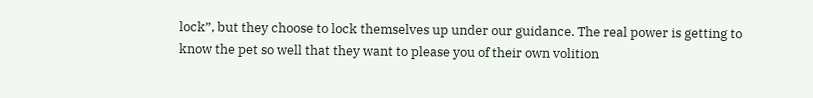lock”, but they choose to lock themselves up under our guidance. The real power is getting to know the pet so well that they want to please you of their own volition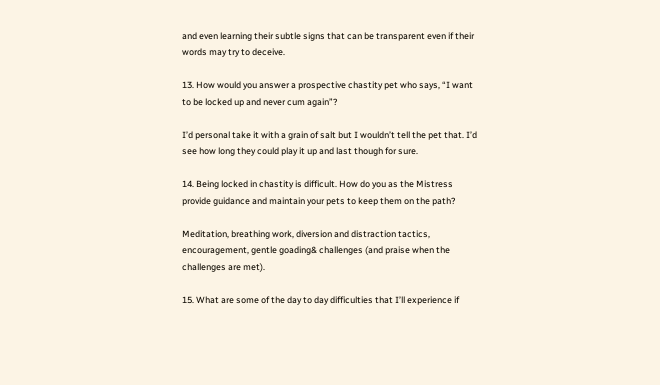and even learning their subtle signs that can be transparent even if their words may try to deceive.

13. How would you answer a prospective chastity pet who says, “I want to be locked up and never cum again”?

I’d personal take it with a grain of salt but I wouldn’t tell the pet that. I’d see how long they could play it up and last though for sure.

14. Being locked in chastity is difficult. How do you as the Mistress provide guidance and maintain your pets to keep them on the path?

Meditation, breathing work, diversion and distraction tactics, encouragement, gentle goading& challenges (and praise when the challenges are met).

15. What are some of the day to day difficulties that I’ll experience if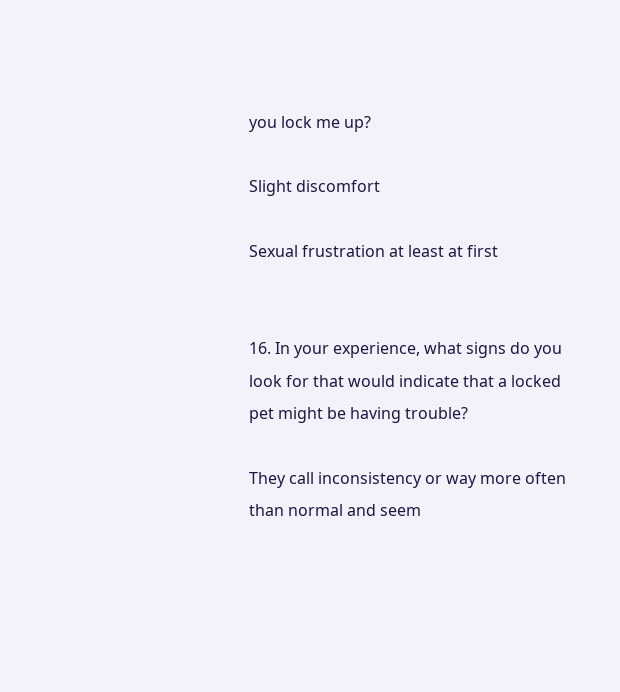you lock me up?

Slight discomfort

Sexual frustration at least at first


16. In your experience, what signs do you look for that would indicate that a locked pet might be having trouble?

They call inconsistency or way more often than normal and seem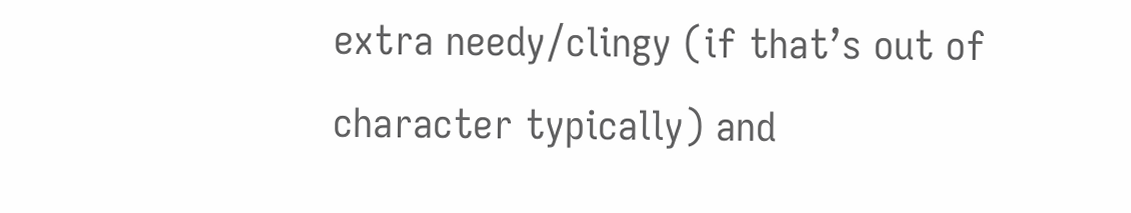extra needy/clingy (if that’s out of character typically) and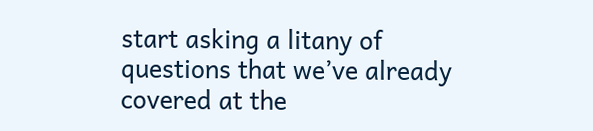start asking a litany of questions that we’ve already covered at the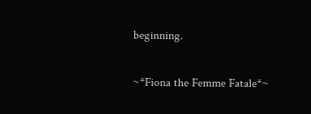beginning.

~*Fiona the Femme Fatale*~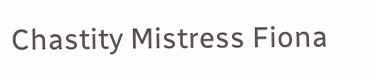Chastity Mistress Fiona